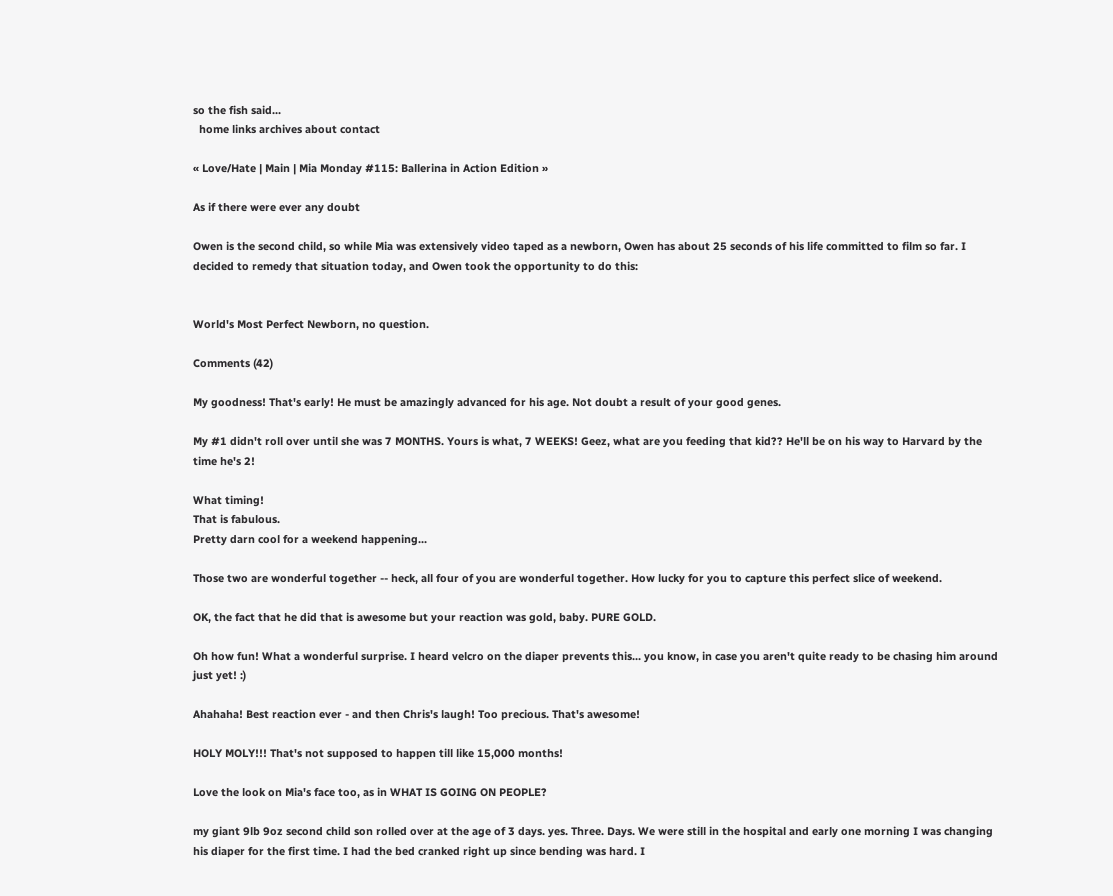so the fish said...
  home links archives about contact

« Love/Hate | Main | Mia Monday #115: Ballerina in Action Edition »

As if there were ever any doubt

Owen is the second child, so while Mia was extensively video taped as a newborn, Owen has about 25 seconds of his life committed to film so far. I decided to remedy that situation today, and Owen took the opportunity to do this:


World's Most Perfect Newborn, no question.

Comments (42)

My goodness! That's early! He must be amazingly advanced for his age. Not doubt a result of your good genes.

My #1 didn't roll over until she was 7 MONTHS. Yours is what, 7 WEEKS! Geez, what are you feeding that kid?? He'll be on his way to Harvard by the time he's 2!

What timing!
That is fabulous.
Pretty darn cool for a weekend happening...

Those two are wonderful together -- heck, all four of you are wonderful together. How lucky for you to capture this perfect slice of weekend.

OK, the fact that he did that is awesome but your reaction was gold, baby. PURE GOLD.

Oh how fun! What a wonderful surprise. I heard velcro on the diaper prevents this... you know, in case you aren't quite ready to be chasing him around just yet! :)

Ahahaha! Best reaction ever - and then Chris's laugh! Too precious. That's awesome!

HOLY MOLY!!! That's not supposed to happen till like 15,000 months!

Love the look on Mia's face too, as in WHAT IS GOING ON PEOPLE?

my giant 9lb 9oz second child son rolled over at the age of 3 days. yes. Three. Days. We were still in the hospital and early one morning I was changing his diaper for the first time. I had the bed cranked right up since bending was hard. I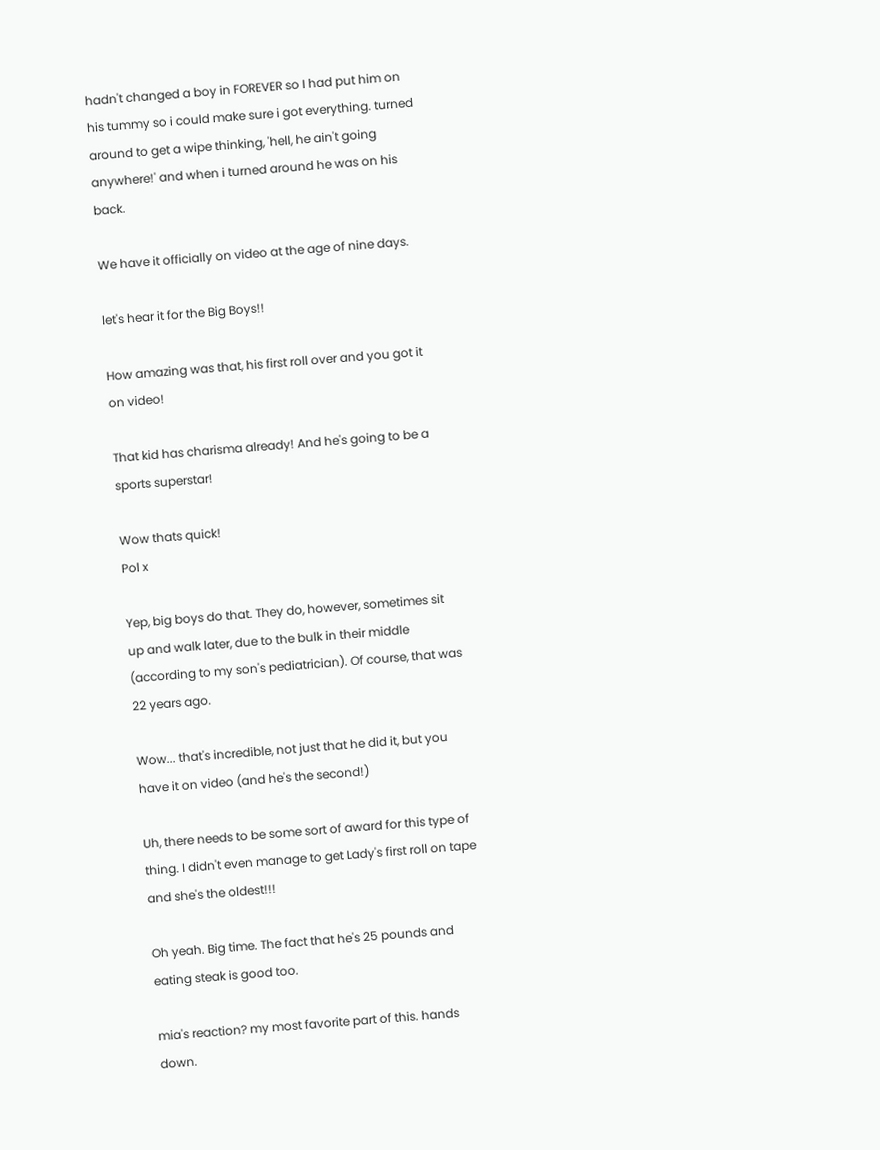hadn't changed a boy in FOREVER so I had put him on his tummy so i could make sure i got everything. turned around to get a wipe thinking, 'hell, he ain't going anywhere!' and when i turned around he was on his back.

We have it officially on video at the age of nine days.

let's hear it for the Big Boys!!

How amazing was that, his first roll over and you got it on video!

That kid has charisma already! And he's going to be a sports superstar!

Wow thats quick!
Pol x

Yep, big boys do that. They do, however, sometimes sit up and walk later, due to the bulk in their middle (according to my son's pediatrician). Of course, that was 22 years ago.

Wow... that's incredible, not just that he did it, but you have it on video (and he's the second!)

Uh, there needs to be some sort of award for this type of thing. I didn't even manage to get Lady's first roll on tape and she's the oldest!!!

Oh yeah. Big time. The fact that he's 25 pounds and eating steak is good too.

mia's reaction? my most favorite part of this. hands down.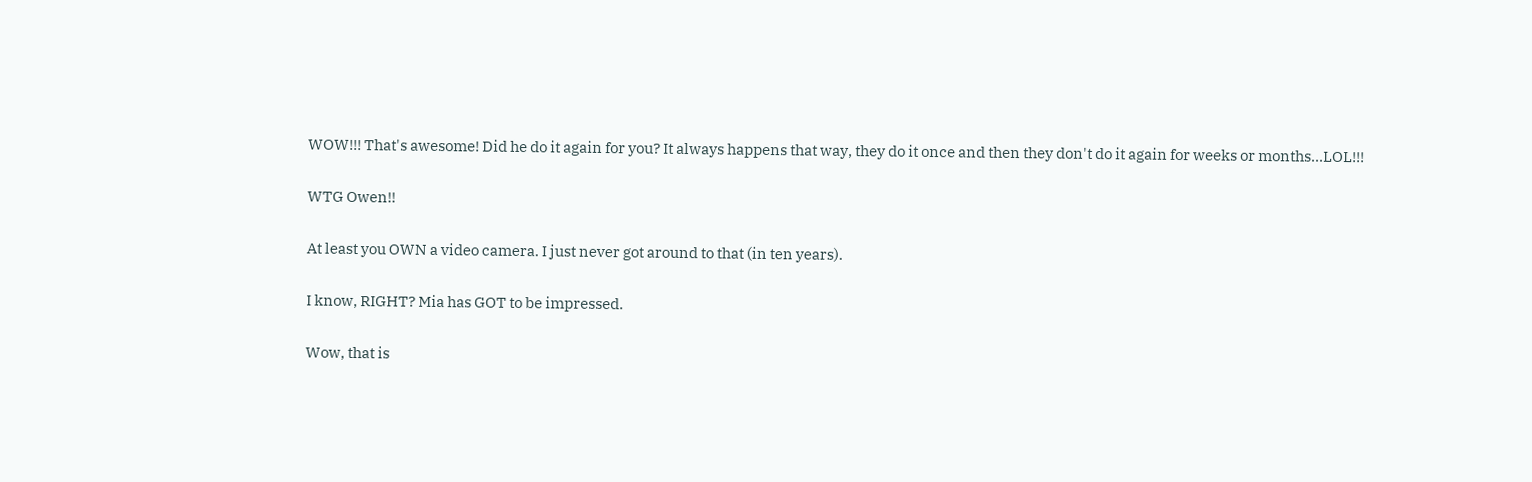WOW!!! That's awesome! Did he do it again for you? It always happens that way, they do it once and then they don't do it again for weeks or months...LOL!!!

WTG Owen!!

At least you OWN a video camera. I just never got around to that (in ten years).

I know, RIGHT? Mia has GOT to be impressed.

Wow, that is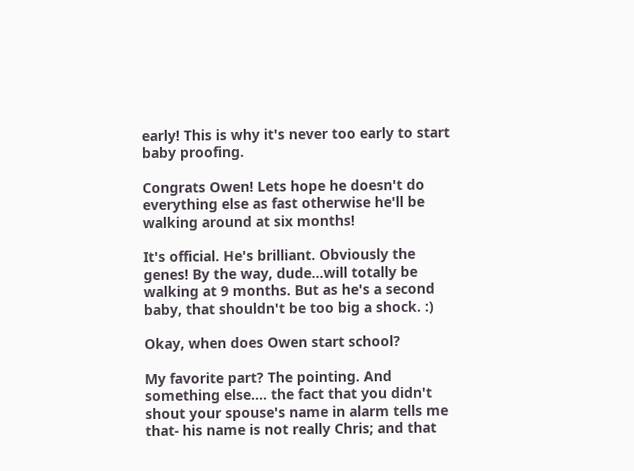early! This is why it's never too early to start baby proofing.

Congrats Owen! Lets hope he doesn't do everything else as fast otherwise he'll be walking around at six months!

It's official. He's brilliant. Obviously the genes! By the way, dude...will totally be walking at 9 months. But as he's a second baby, that shouldn't be too big a shock. :)

Okay, when does Owen start school?

My favorite part? The pointing. And something else.... the fact that you didn't shout your spouse's name in alarm tells me that- his name is not really Chris; and that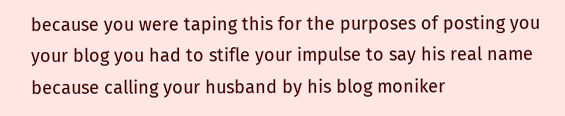because you were taping this for the purposes of posting you your blog you had to stifle your impulse to say his real name because calling your husband by his blog moniker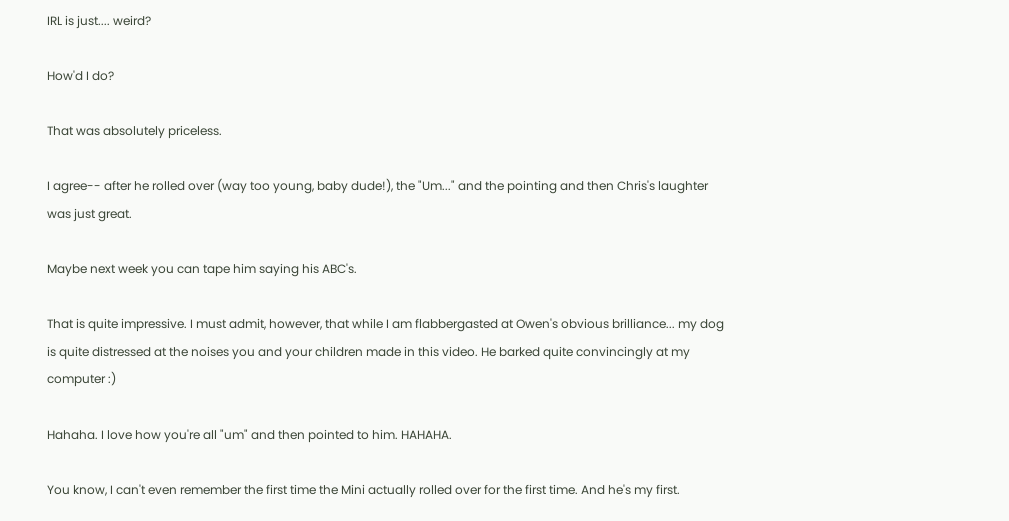IRL is just.... weird?

How'd I do?

That was absolutely priceless.

I agree-- after he rolled over (way too young, baby dude!), the "Um..." and the pointing and then Chris's laughter was just great.

Maybe next week you can tape him saying his ABC's.

That is quite impressive. I must admit, however, that while I am flabbergasted at Owen's obvious brilliance... my dog is quite distressed at the noises you and your children made in this video. He barked quite convincingly at my computer :)

Hahaha. I love how you're all "um" and then pointed to him. HAHAHA.

You know, I can't even remember the first time the Mini actually rolled over for the first time. And he's my first.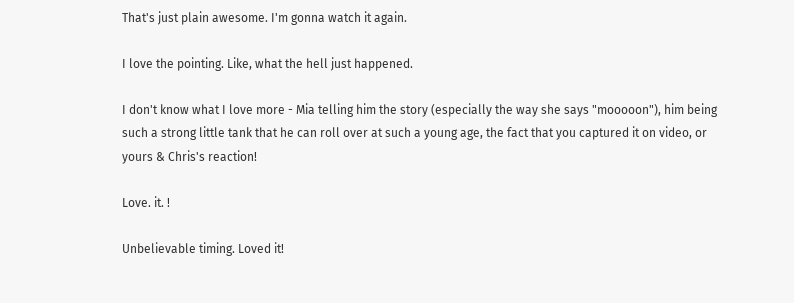That's just plain awesome. I'm gonna watch it again.

I love the pointing. Like, what the hell just happened.

I don't know what I love more - Mia telling him the story (especially the way she says "mooooon"), him being such a strong little tank that he can roll over at such a young age, the fact that you captured it on video, or yours & Chris's reaction!

Love. it. !

Unbelievable timing. Loved it!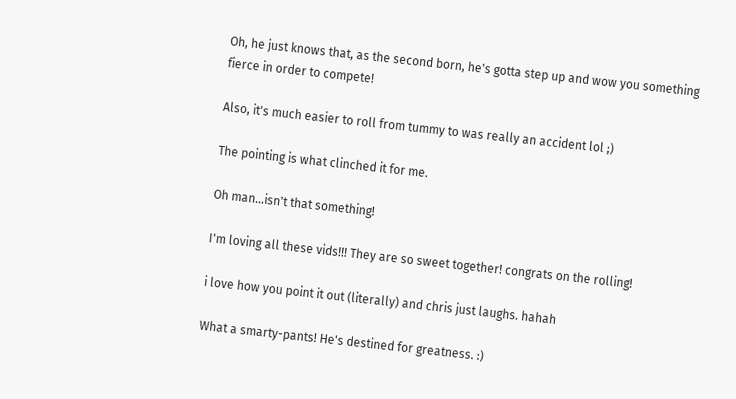Oh, he just knows that, as the second born, he's gotta step up and wow you something fierce in order to compete!

Also, it's much easier to roll from tummy to was really an accident lol ;)

The pointing is what clinched it for me.

Oh man...isn't that something!

I'm loving all these vids!!! They are so sweet together! congrats on the rolling!

i love how you point it out (literally) and chris just laughs. hahah

What a smarty-pants! He's destined for greatness. :)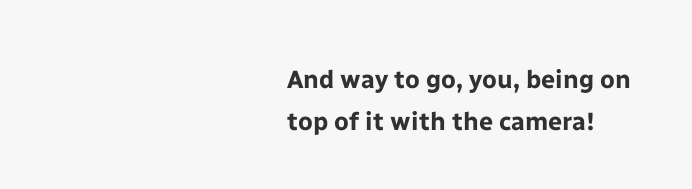And way to go, you, being on top of it with the camera!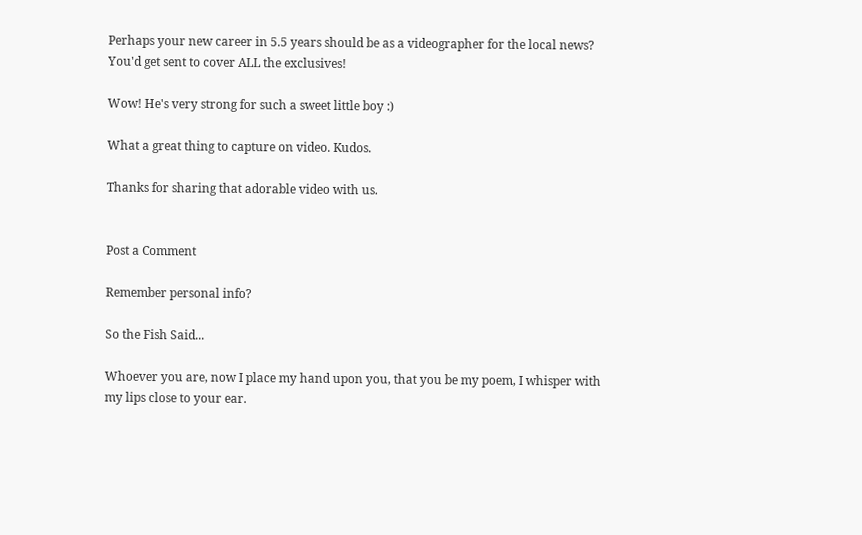Perhaps your new career in 5.5 years should be as a videographer for the local news? You'd get sent to cover ALL the exclusives!

Wow! He's very strong for such a sweet little boy :)

What a great thing to capture on video. Kudos.

Thanks for sharing that adorable video with us.


Post a Comment

Remember personal info?

So the Fish Said...

Whoever you are, now I place my hand upon you, that you be my poem, I whisper with my lips close to your ear.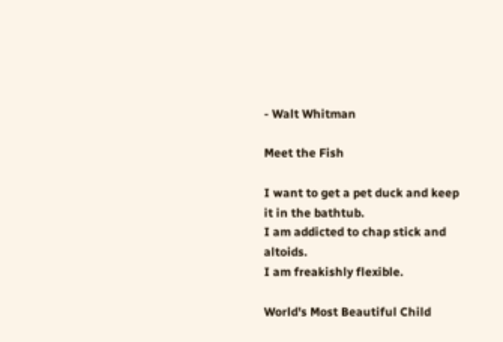- Walt Whitman

Meet the Fish

I want to get a pet duck and keep it in the bathtub.
I am addicted to chap stick and altoids.
I am freakishly flexible.

World's Most Beautiful Child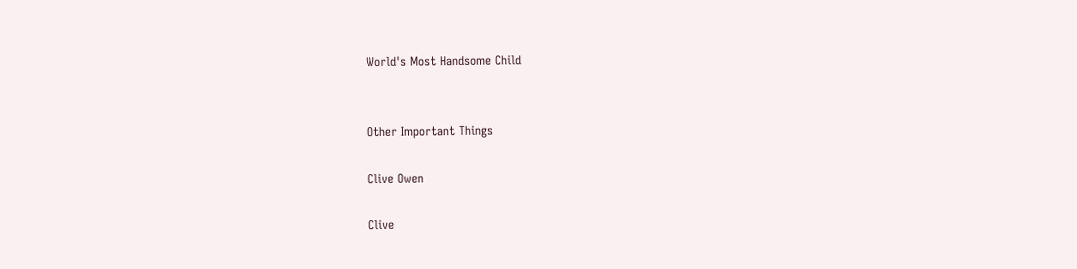World's Most Handsome Child


Other Important Things

Clive Owen

Clive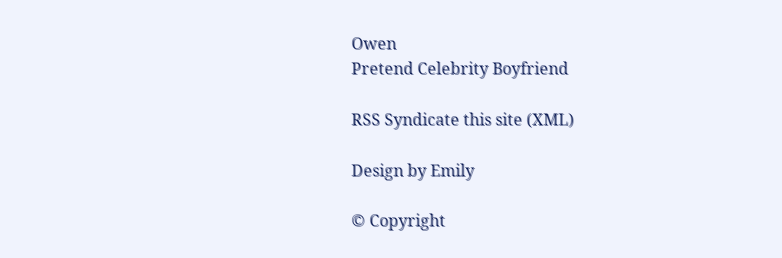Owen
Pretend Celebrity Boyfriend

RSS Syndicate this site (XML)

Design by Emily

© Copyright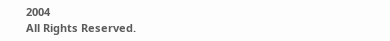2004
All Rights Reserved.